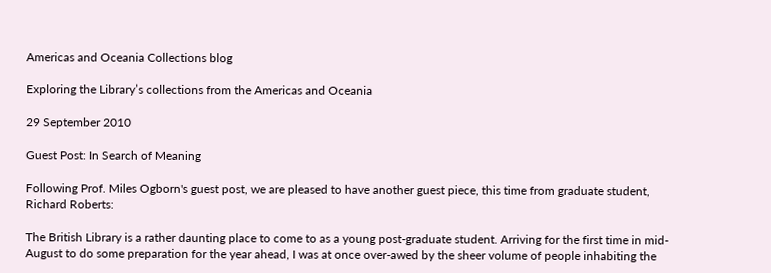Americas and Oceania Collections blog

Exploring the Library’s collections from the Americas and Oceania

29 September 2010

Guest Post: In Search of Meaning

Following Prof. Miles Ogborn's guest post, we are pleased to have another guest piece, this time from graduate student, Richard Roberts:

The British Library is a rather daunting place to come to as a young post-graduate student. Arriving for the first time in mid-August to do some preparation for the year ahead, I was at once over-awed by the sheer volume of people inhabiting the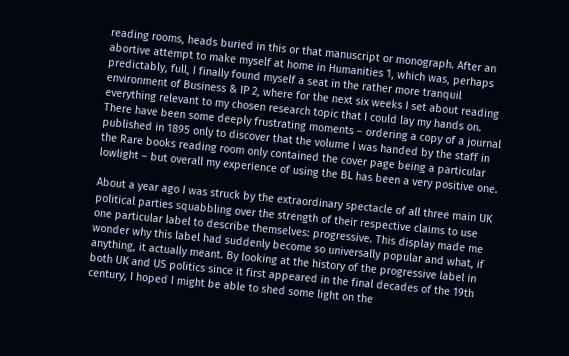reading rooms, heads buried in this or that manuscript or monograph. After an abortive attempt to make myself at home in Humanities 1, which was, perhaps predictably, full, I finally found myself a seat in the rather more tranquil environment of Business & IP 2, where for the next six weeks I set about reading everything relevant to my chosen research topic that I could lay my hands on. There have been some deeply frustrating moments – ordering a copy of a journal published in 1895 only to discover that the volume I was handed by the staff in the Rare books reading room only contained the cover page being a particular lowlight – but overall my experience of using the BL has been a very positive one.

About a year ago I was struck by the extraordinary spectacle of all three main UK political parties squabbling over the strength of their respective claims to use one particular label to describe themselves: progressive. This display made me wonder why this label had suddenly become so universally popular and what, if anything, it actually meant. By looking at the history of the progressive label in both UK and US politics since it first appeared in the final decades of the 19th century, I hoped I might be able to shed some light on the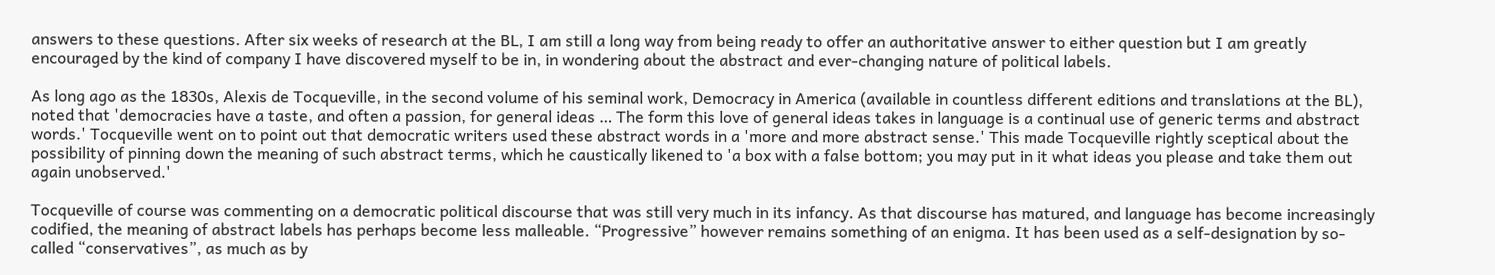answers to these questions. After six weeks of research at the BL, I am still a long way from being ready to offer an authoritative answer to either question but I am greatly encouraged by the kind of company I have discovered myself to be in, in wondering about the abstract and ever-changing nature of political labels.

As long ago as the 1830s, Alexis de Tocqueville, in the second volume of his seminal work, Democracy in America (available in countless different editions and translations at the BL), noted that 'democracies have a taste, and often a passion, for general ideas … The form this love of general ideas takes in language is a continual use of generic terms and abstract words.' Tocqueville went on to point out that democratic writers used these abstract words in a 'more and more abstract sense.' This made Tocqueville rightly sceptical about the possibility of pinning down the meaning of such abstract terms, which he caustically likened to 'a box with a false bottom; you may put in it what ideas you please and take them out again unobserved.'

Tocqueville of course was commenting on a democratic political discourse that was still very much in its infancy. As that discourse has matured, and language has become increasingly codified, the meaning of abstract labels has perhaps become less malleable. “Progressive” however remains something of an enigma. It has been used as a self-designation by so-called “conservatives”, as much as by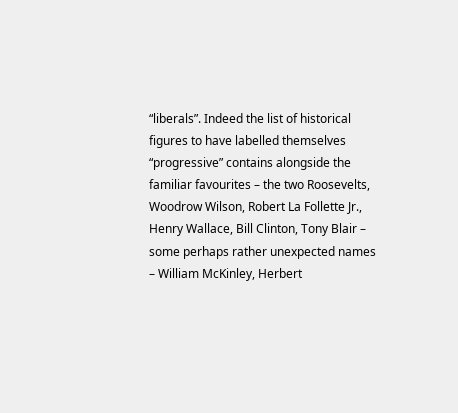“liberals”. Indeed the list of historical figures to have labelled themselves “progressive” contains alongside the familiar favourites – the two Roosevelts, Woodrow Wilson, Robert La Follette Jr., Henry Wallace, Bill Clinton, Tony Blair – some perhaps rather unexpected names – William McKinley, Herbert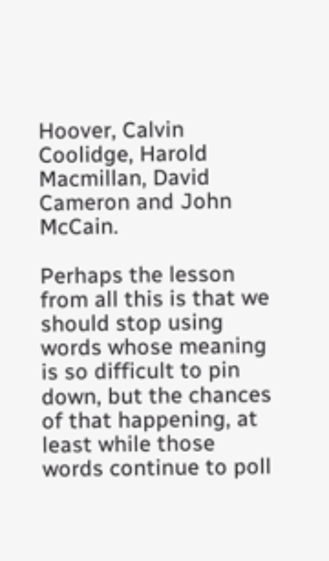Hoover, Calvin Coolidge, Harold Macmillan, David Cameron and John McCain.

Perhaps the lesson from all this is that we should stop using words whose meaning is so difficult to pin down, but the chances of that happening, at least while those words continue to poll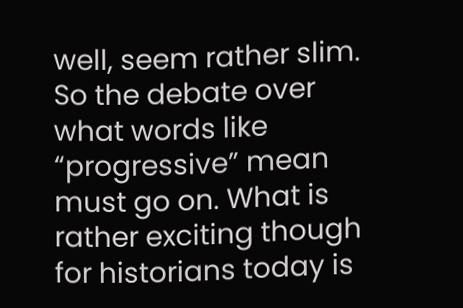well, seem rather slim. So the debate over what words like “progressive” mean must go on. What is rather exciting though for historians today is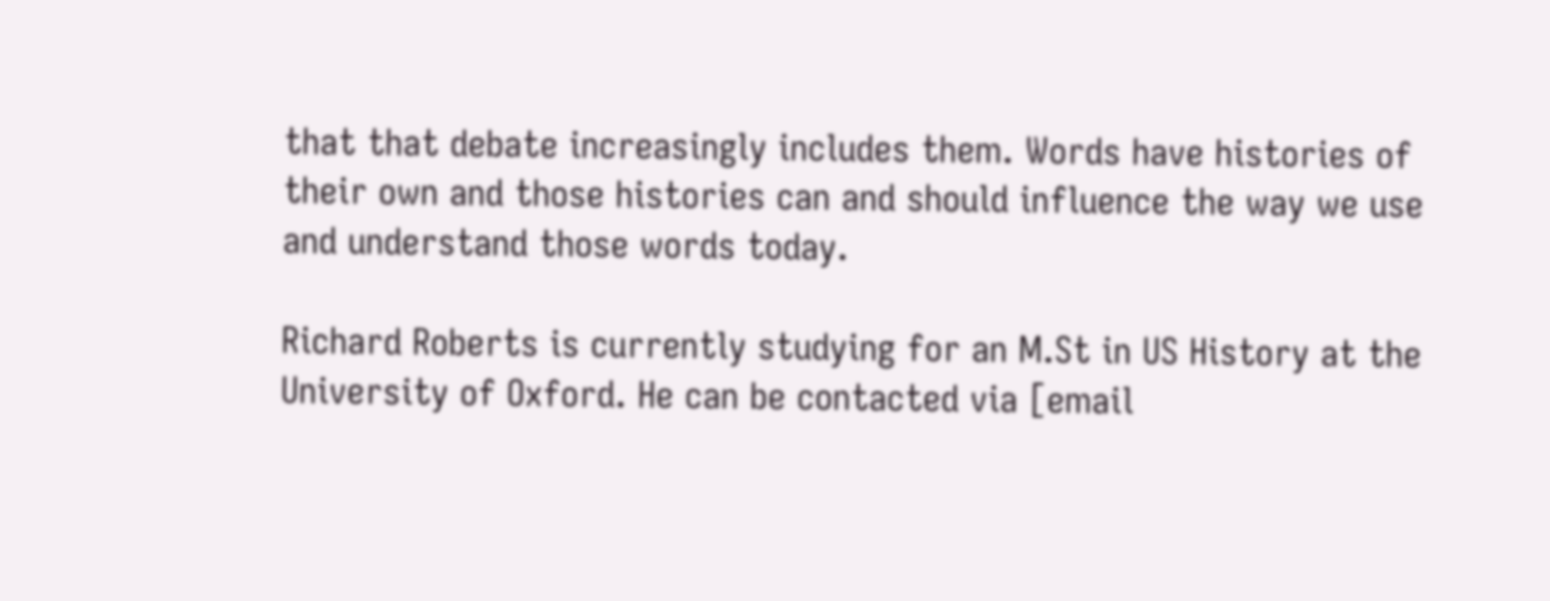that that debate increasingly includes them. Words have histories of their own and those histories can and should influence the way we use and understand those words today.

Richard Roberts is currently studying for an M.St in US History at the University of Oxford. He can be contacted via [email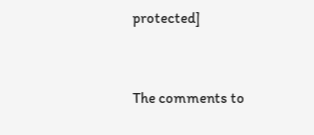protected]



The comments to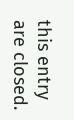this entry are closed.